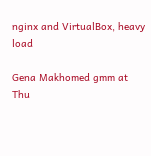nginx and VirtualBox, heavy load

Gena Makhomed gmm at
Thu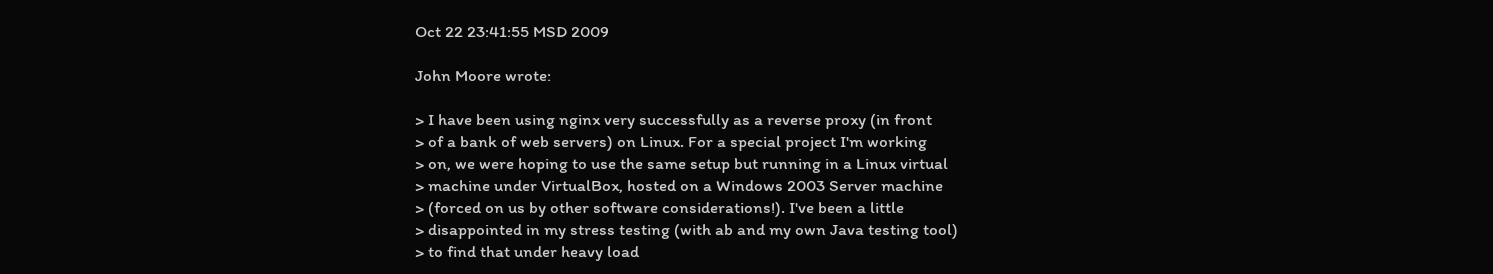Oct 22 23:41:55 MSD 2009

John Moore wrote:

> I have been using nginx very successfully as a reverse proxy (in front
> of a bank of web servers) on Linux. For a special project I'm working
> on, we were hoping to use the same setup but running in a Linux virtual
> machine under VirtualBox, hosted on a Windows 2003 Server machine
> (forced on us by other software considerations!). I've been a little
> disappointed in my stress testing (with ab and my own Java testing tool)
> to find that under heavy load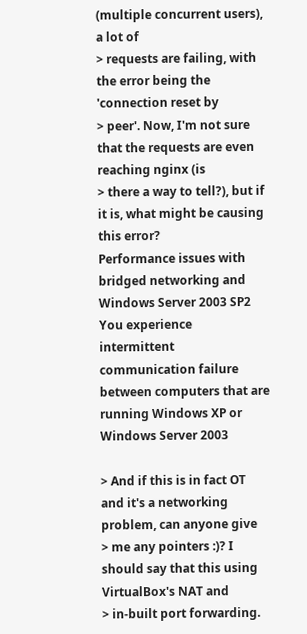(multiple concurrent users), a lot of
> requests are failing, with the error being the 'connection reset by
> peer'. Now, I'm not sure that the requests are even reaching nginx (is
> there a way to tell?), but if it is, what might be causing this error?
Performance issues with bridged networking and Windows Server 2003 SP2
You experience intermittent communication failure
between computers that are running Windows XP or Windows Server 2003

> And if this is in fact OT and it's a networking problem, can anyone give
> me any pointers :)? I should say that this using VirtualBox's NAT and
> in-built port forwarding.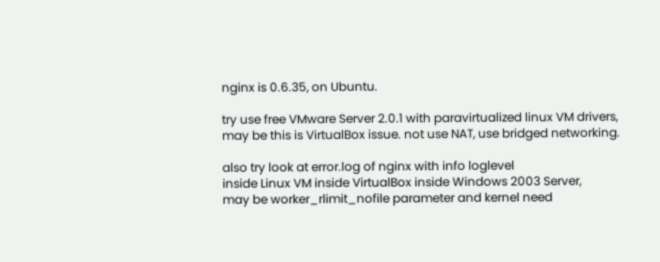nginx is 0.6.35, on Ubuntu.

try use free VMware Server 2.0.1 with paravirtualized linux VM drivers,
may be this is VirtualBox issue. not use NAT, use bridged networking.

also try look at error.log of nginx with info loglevel
inside Linux VM inside VirtualBox inside Windows 2003 Server,
may be worker_rlimit_nofile parameter and kernel need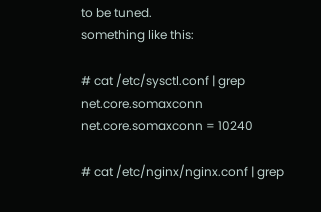to be tuned.
something like this:

# cat /etc/sysctl.conf | grep net.core.somaxconn
net.core.somaxconn = 10240

# cat /etc/nginx/nginx.conf | grep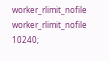worker_rlimit_nofile
worker_rlimit_nofile 10240;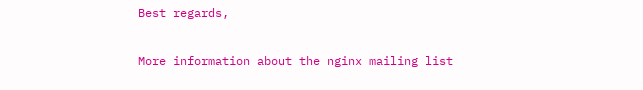Best regards,

More information about the nginx mailing list